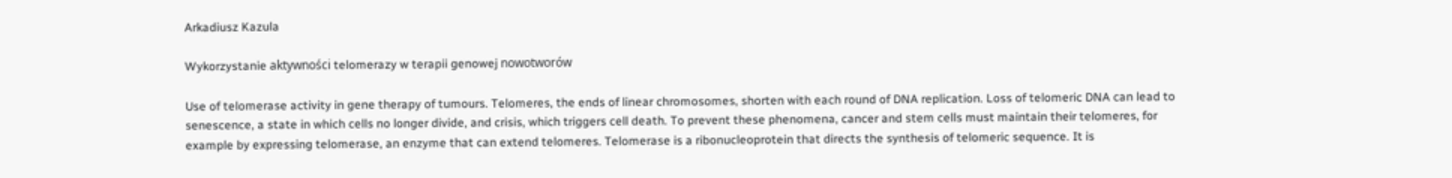Arkadiusz Kazula

Wykorzystanie aktywności telomerazy w terapii genowej nowotworów

Use of telomerase activity in gene therapy of tumours. Telomeres, the ends of linear chromosomes, shorten with each round of DNA replication. Loss of telomeric DNA can lead to senescence, a state in which cells no longer divide, and crisis, which triggers cell death. To prevent these phenomena, cancer and stem cells must maintain their telomeres, for example by expressing telomerase, an enzyme that can extend telomeres. Telomerase is a ribonucleoprotein that directs the synthesis of telomeric sequence. It is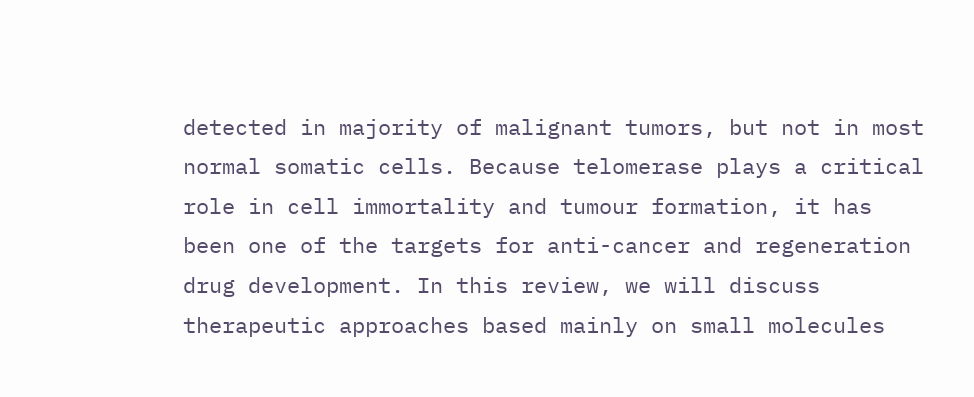detected in majority of malignant tumors, but not in most normal somatic cells. Because telomerase plays a critical role in cell immortality and tumour formation, it has been one of the targets for anti-cancer and regeneration drug development. In this review, we will discuss therapeutic approaches based mainly on small molecules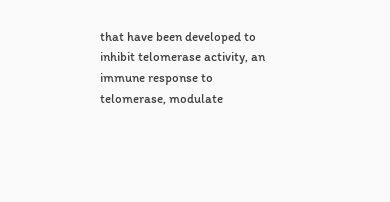that have been developed to inhibit telomerase activity, an immune response to telomerase, modulate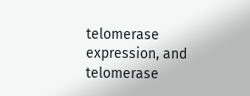telomerase expression, and telomerase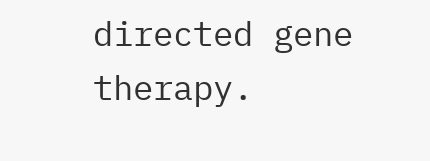directed gene therapy.